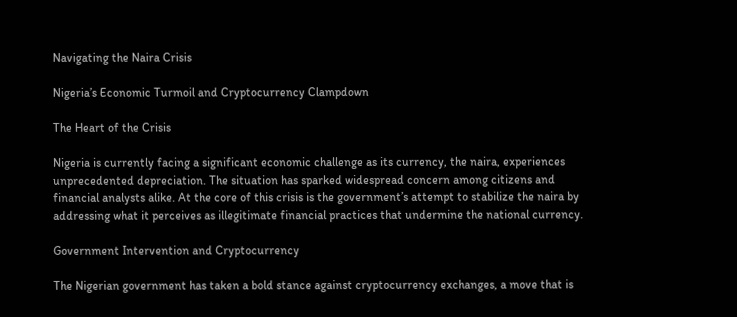Navigating the Naira Crisis

Nigeria’s Economic Turmoil and Cryptocurrency Clampdown

The Heart of the Crisis

Nigeria is currently facing a significant economic challenge as its currency, the naira, experiences unprecedented depreciation. The situation has sparked widespread concern among citizens and financial analysts alike. At the core of this crisis is the government’s attempt to stabilize the naira by addressing what it perceives as illegitimate financial practices that undermine the national currency.

Government Intervention and Cryptocurrency

The Nigerian government has taken a bold stance against cryptocurrency exchanges, a move that is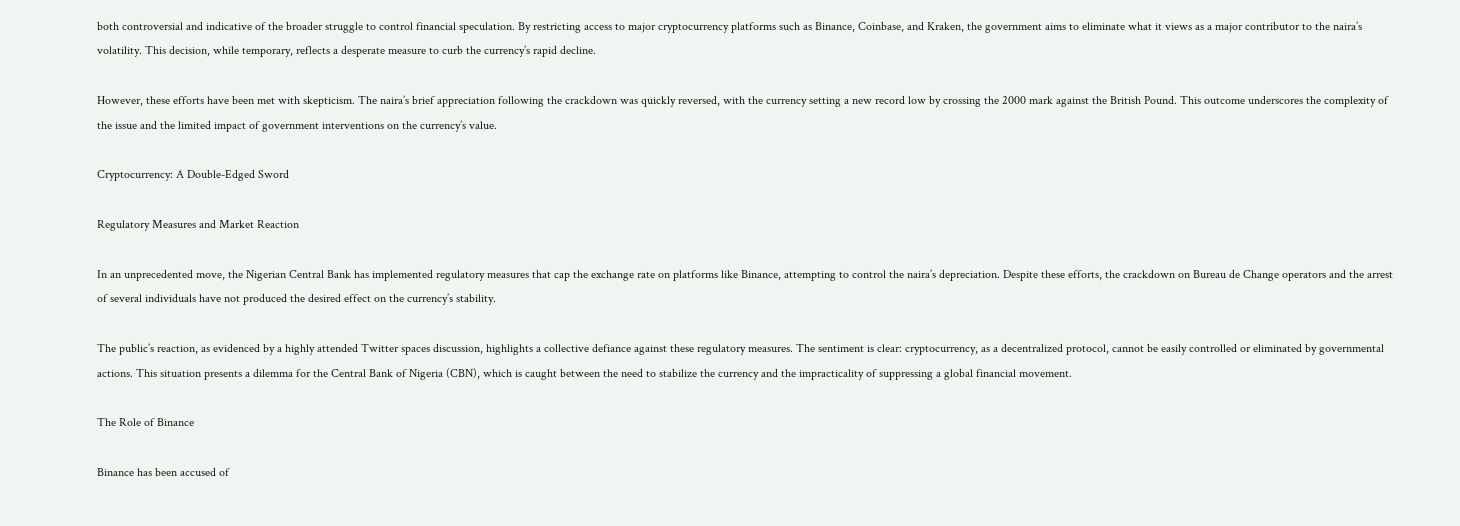both controversial and indicative of the broader struggle to control financial speculation. By restricting access to major cryptocurrency platforms such as Binance, Coinbase, and Kraken, the government aims to eliminate what it views as a major contributor to the naira’s volatility. This decision, while temporary, reflects a desperate measure to curb the currency’s rapid decline.

However, these efforts have been met with skepticism. The naira’s brief appreciation following the crackdown was quickly reversed, with the currency setting a new record low by crossing the 2000 mark against the British Pound. This outcome underscores the complexity of the issue and the limited impact of government interventions on the currency’s value.

Cryptocurrency: A Double-Edged Sword

Regulatory Measures and Market Reaction

In an unprecedented move, the Nigerian Central Bank has implemented regulatory measures that cap the exchange rate on platforms like Binance, attempting to control the naira’s depreciation. Despite these efforts, the crackdown on Bureau de Change operators and the arrest of several individuals have not produced the desired effect on the currency’s stability.

The public’s reaction, as evidenced by a highly attended Twitter spaces discussion, highlights a collective defiance against these regulatory measures. The sentiment is clear: cryptocurrency, as a decentralized protocol, cannot be easily controlled or eliminated by governmental actions. This situation presents a dilemma for the Central Bank of Nigeria (CBN), which is caught between the need to stabilize the currency and the impracticality of suppressing a global financial movement.

The Role of Binance

Binance has been accused of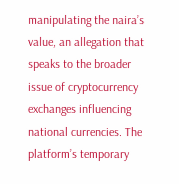manipulating the naira’s value, an allegation that speaks to the broader issue of cryptocurrency exchanges influencing national currencies. The platform’s temporary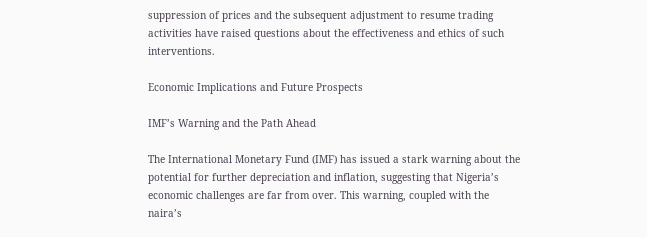suppression of prices and the subsequent adjustment to resume trading activities have raised questions about the effectiveness and ethics of such interventions.

Economic Implications and Future Prospects

IMF’s Warning and the Path Ahead

The International Monetary Fund (IMF) has issued a stark warning about the potential for further depreciation and inflation, suggesting that Nigeria’s economic challenges are far from over. This warning, coupled with the naira’s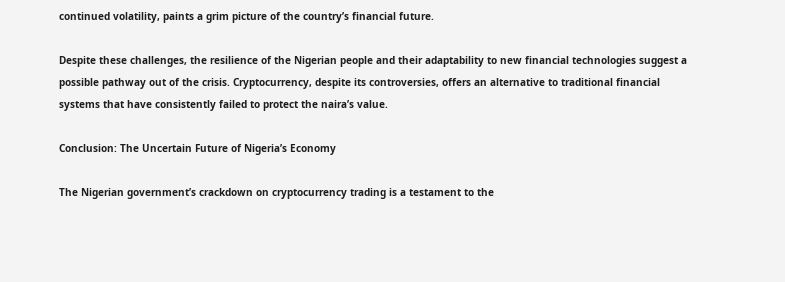continued volatility, paints a grim picture of the country’s financial future.

Despite these challenges, the resilience of the Nigerian people and their adaptability to new financial technologies suggest a possible pathway out of the crisis. Cryptocurrency, despite its controversies, offers an alternative to traditional financial systems that have consistently failed to protect the naira’s value.

Conclusion: The Uncertain Future of Nigeria’s Economy

The Nigerian government’s crackdown on cryptocurrency trading is a testament to the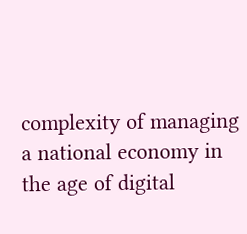complexity of managing a national economy in the age of digital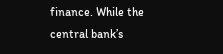finance. While the central bank’s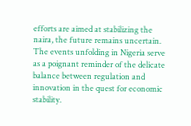efforts are aimed at stabilizing the naira, the future remains uncertain. The events unfolding in Nigeria serve as a poignant reminder of the delicate balance between regulation and innovation in the quest for economic stability.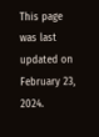This page was last updated on February 23, 2024.